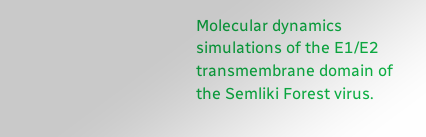Molecular dynamics simulations of the E1/E2 transmembrane domain of the Semliki Forest virus.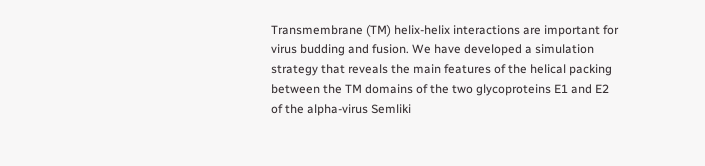Transmembrane (TM) helix-helix interactions are important for virus budding and fusion. We have developed a simulation strategy that reveals the main features of the helical packing between the TM domains of the two glycoproteins E1 and E2 of the alpha-virus Semliki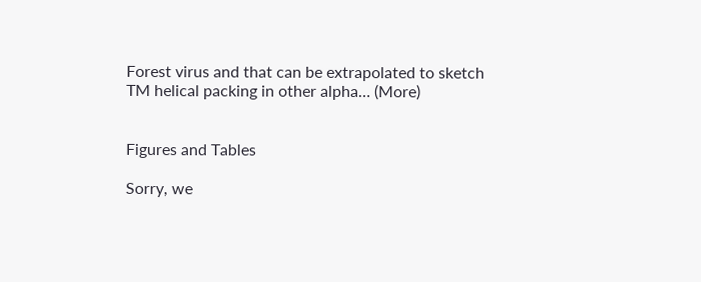Forest virus and that can be extrapolated to sketch TM helical packing in other alpha… (More)


Figures and Tables

Sorry, we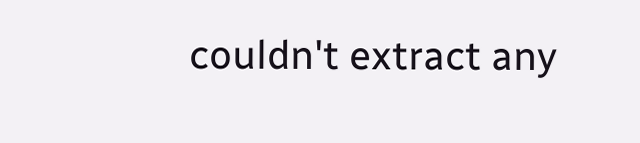couldn't extract any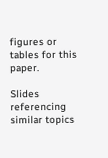figures or tables for this paper.

Slides referencing similar topics